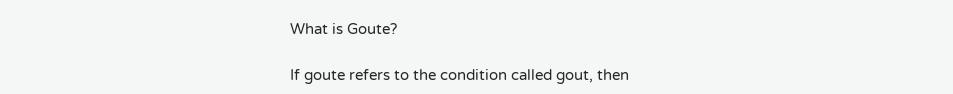What is Goute?

If goute refers to the condition called gout, then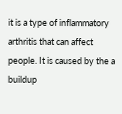it is a type of inflammatory arthritis that can affect people. It is caused by the a buildup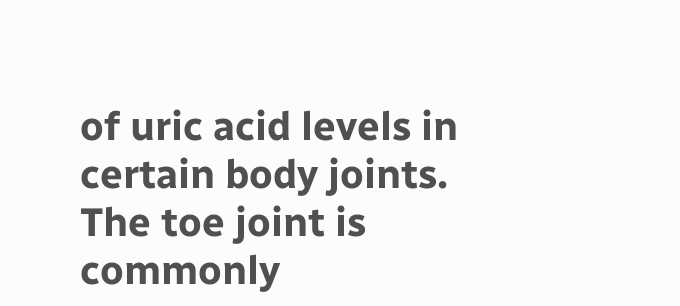of uric acid levels in certain body joints. The toe joint is commonly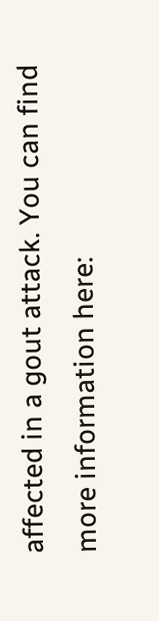affected in a gout attack. You can find more information here: